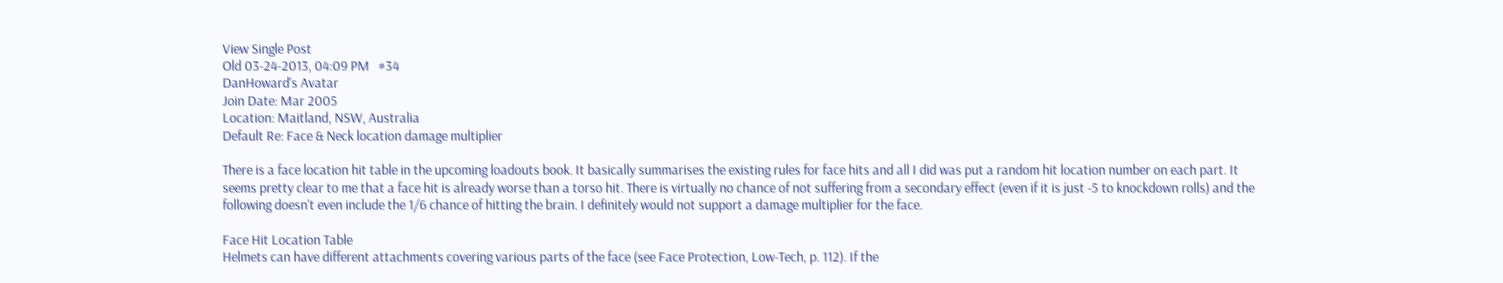View Single Post
Old 03-24-2013, 04:09 PM   #34
DanHoward's Avatar
Join Date: Mar 2005
Location: Maitland, NSW, Australia
Default Re: Face & Neck location damage multiplier

There is a face location hit table in the upcoming loadouts book. It basically summarises the existing rules for face hits and all I did was put a random hit location number on each part. It seems pretty clear to me that a face hit is already worse than a torso hit. There is virtually no chance of not suffering from a secondary effect (even if it is just -5 to knockdown rolls) and the following doesn't even include the 1/6 chance of hitting the brain. I definitely would not support a damage multiplier for the face.

Face Hit Location Table
Helmets can have different attachments covering various parts of the face (see Face Protection, Low-Tech, p. 112). If the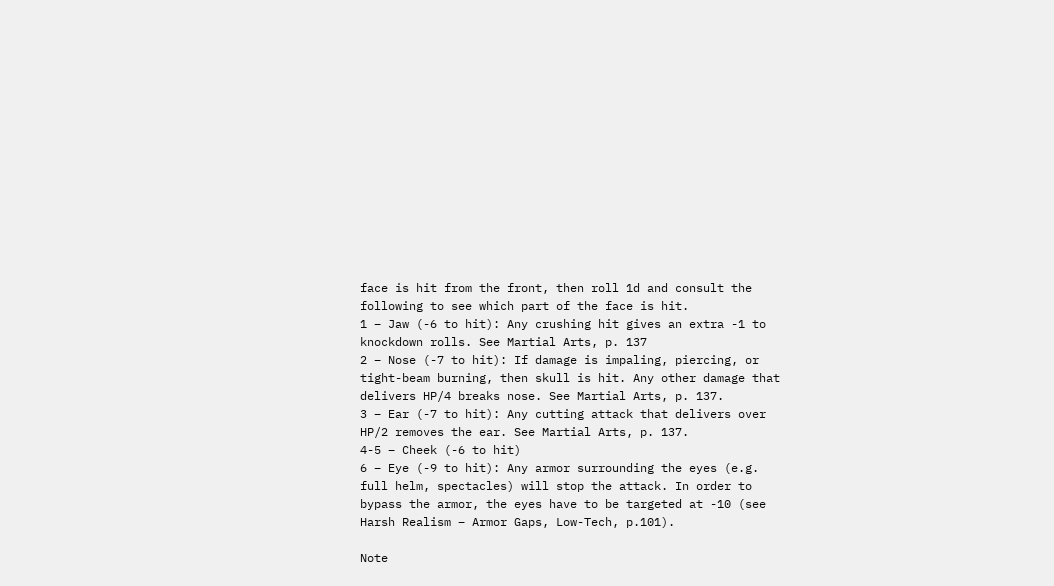face is hit from the front, then roll 1d and consult the following to see which part of the face is hit.
1 – Jaw (-6 to hit): Any crushing hit gives an extra -1 to knockdown rolls. See Martial Arts, p. 137
2 – Nose (-7 to hit): If damage is impaling, piercing, or tight-beam burning, then skull is hit. Any other damage that delivers HP/4 breaks nose. See Martial Arts, p. 137.
3 – Ear (-7 to hit): Any cutting attack that delivers over HP/2 removes the ear. See Martial Arts, p. 137.
4-5 – Cheek (-6 to hit)
6 – Eye (-9 to hit): Any armor surrounding the eyes (e.g. full helm, spectacles) will stop the attack. In order to bypass the armor, the eyes have to be targeted at -10 (see Harsh Realism – Armor Gaps, Low-Tech, p.101).

Note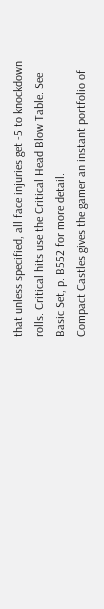that unless specified, all face injuries get -5 to knockdown rolls. Critical hits use the Critical Head Blow Table. See Basic Set, p. B552 for more detail.
Compact Castles gives the gamer an instant portfolio of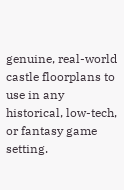genuine, real-world castle floorplans to use in any historical, low-tech, or fantasy game setting.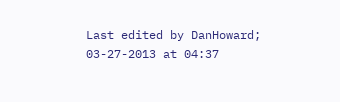Last edited by DanHoward; 03-27-2013 at 04:37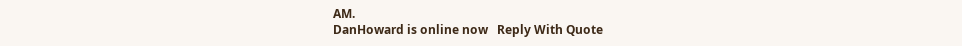AM.
DanHoward is online now   Reply With Quote